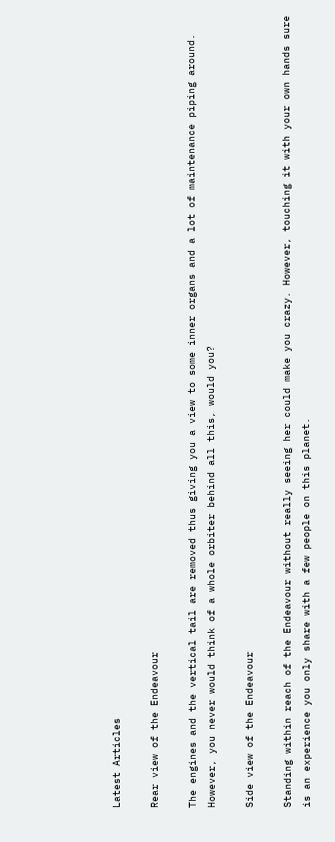Latest Articles

Rear view of the Endeavour

The engines and the vertical tail are removed thus giving you a view to some inner organs and a lot of maintenance piping around. However, you never would think of a whole orbiter behind all this, would you?

Side view of the Endeavour

Standing within reach of the Endeavour without really seeing her could make you crazy. However, touching it with your own hands sure is an experience you only share with a few people on this planet.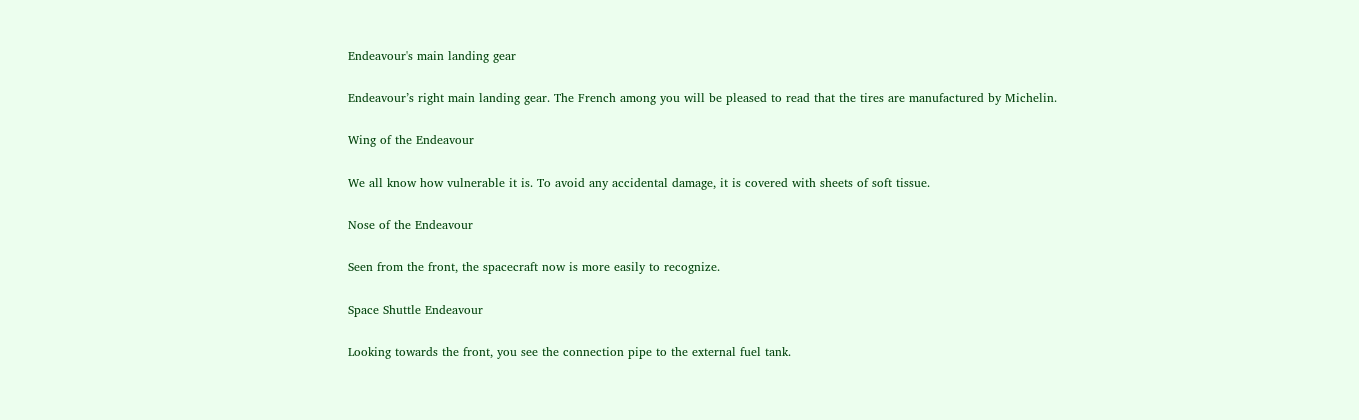Endeavour's main landing gear

Endeavour’s right main landing gear. The French among you will be pleased to read that the tires are manufactured by Michelin.

Wing of the Endeavour

We all know how vulnerable it is. To avoid any accidental damage, it is covered with sheets of soft tissue.

Nose of the Endeavour

Seen from the front, the spacecraft now is more easily to recognize.

Space Shuttle Endeavour

Looking towards the front, you see the connection pipe to the external fuel tank.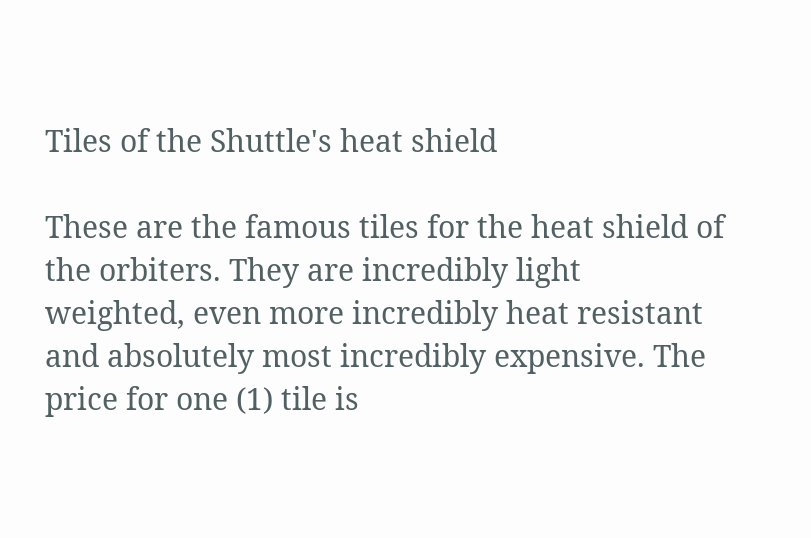Tiles of the Shuttle's heat shield

These are the famous tiles for the heat shield of the orbiters. They are incredibly light weighted, even more incredibly heat resistant and absolutely most incredibly expensive. The price for one (1) tile is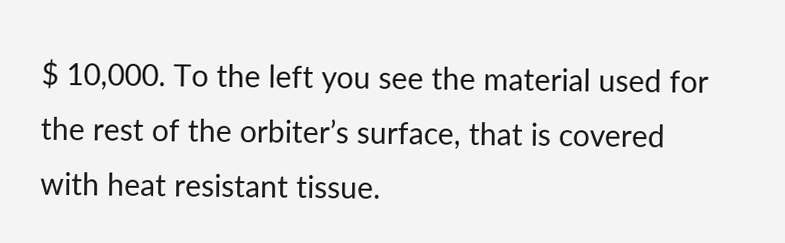$ 10,000. To the left you see the material used for the rest of the orbiter’s surface, that is covered with heat resistant tissue.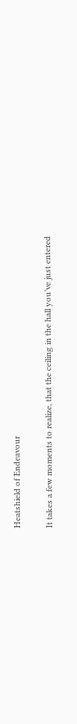Heatshield of Endeavour

It takes a few moments to realize, that the ceiling in the hall you’ve just entered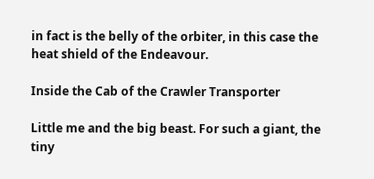in fact is the belly of the orbiter, in this case the heat shield of the Endeavour.

Inside the Cab of the Crawler Transporter

Little me and the big beast. For such a giant, the tiny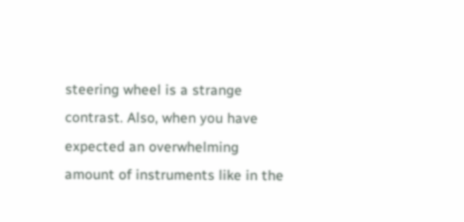steering wheel is a strange contrast. Also, when you have expected an overwhelming amount of instruments like in the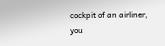cockpit of an airliner, you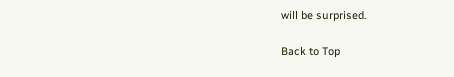will be surprised.

Back to Top